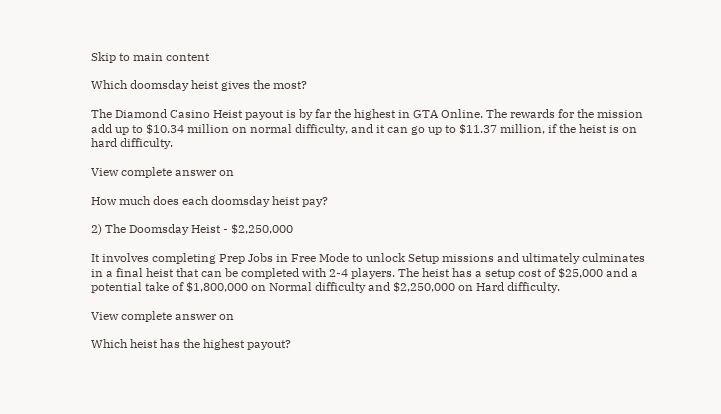Skip to main content

Which doomsday heist gives the most?

The Diamond Casino Heist payout is by far the highest in GTA Online. The rewards for the mission add up to $10.34 million on normal difficulty, and it can go up to $11.37 million, if the heist is on hard difficulty.

View complete answer on

How much does each doomsday heist pay?

2) The Doomsday Heist - $2,250,000

It involves completing Prep Jobs in Free Mode to unlock Setup missions and ultimately culminates in a final heist that can be completed with 2-4 players. The heist has a setup cost of $25,000 and a potential take of $1,800,000 on Normal difficulty and $2,250,000 on Hard difficulty.

View complete answer on

Which heist has the highest payout?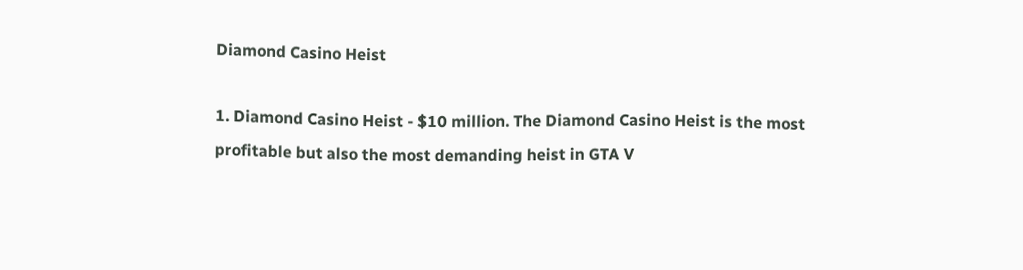Diamond Casino Heist

1. Diamond Casino Heist - $10 million. The Diamond Casino Heist is the most profitable but also the most demanding heist in GTA V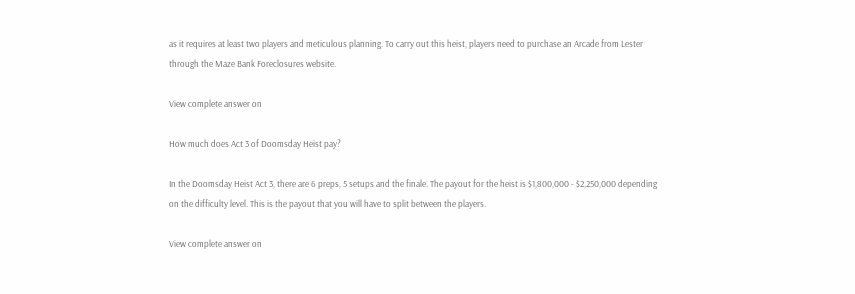as it requires at least two players and meticulous planning. To carry out this heist, players need to purchase an Arcade from Lester through the Maze Bank Foreclosures website.

View complete answer on

How much does Act 3 of Doomsday Heist pay?

In the Doomsday Heist Act 3, there are 6 preps, 5 setups and the finale. The payout for the heist is $1,800,000 - $2,250,000 depending on the difficulty level. This is the payout that you will have to split between the players.

View complete answer on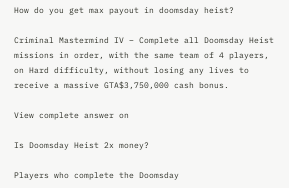How do you get max payout in doomsday heist?

Criminal Mastermind IV – Complete all Doomsday Heist missions in order, with the same team of 4 players, on Hard difficulty, without losing any lives to receive a massive GTA$3,750,000 cash bonus.

View complete answer on

Is Doomsday Heist 2x money?

Players who complete the Doomsday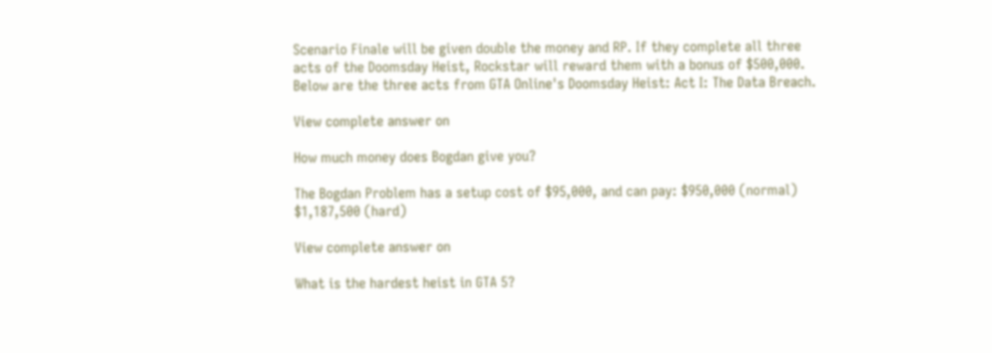Scenario Finale will be given double the money and RP. If they complete all three acts of the Doomsday Heist, Rockstar will reward them with a bonus of $500,000. Below are the three acts from GTA Online's Doomsday Heist: Act I: The Data Breach.

View complete answer on

How much money does Bogdan give you?

The Bogdan Problem has a setup cost of $95,000, and can pay: $950,000 (normal) $1,187,500 (hard)

View complete answer on

What is the hardest heist in GTA 5?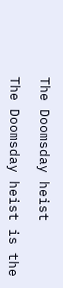The Doomsday heist

The Doomsday heist is the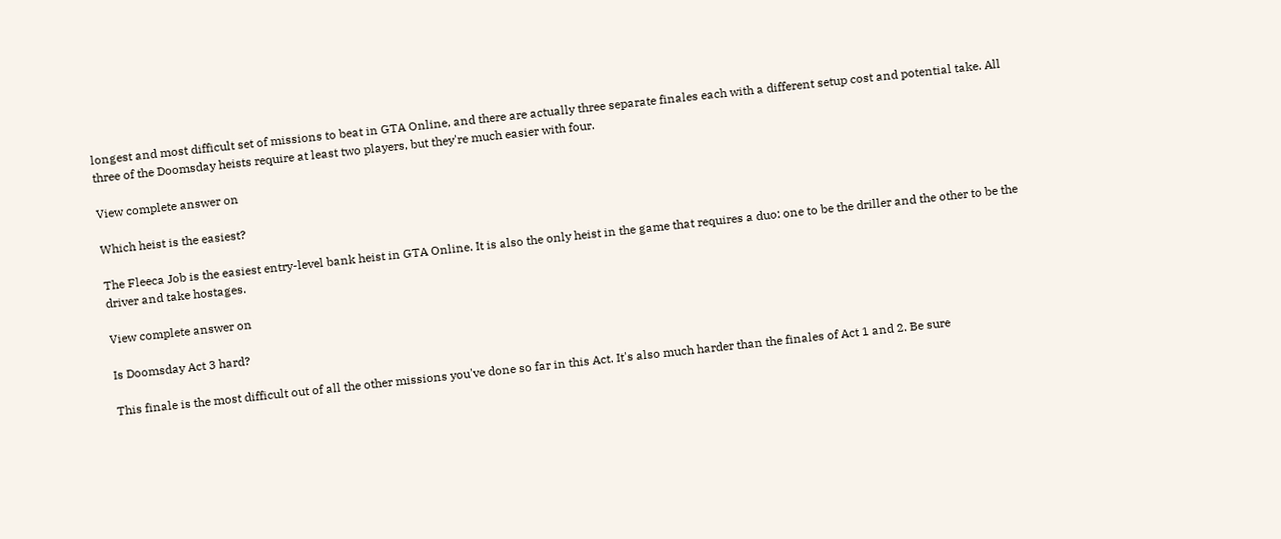longest and most difficult set of missions to beat in GTA Online, and there are actually three separate finales each with a different setup cost and potential take. All three of the Doomsday heists require at least two players, but they're much easier with four.

View complete answer on

Which heist is the easiest?

The Fleeca Job is the easiest entry-level bank heist in GTA Online. It is also the only heist in the game that requires a duo: one to be the driller and the other to be the driver and take hostages.

View complete answer on

Is Doomsday Act 3 hard?

This finale is the most difficult out of all the other missions you've done so far in this Act. It's also much harder than the finales of Act 1 and 2. Be sure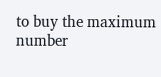to buy the maximum number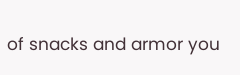of snacks and armor you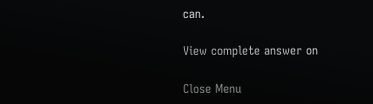can.

View complete answer on

Close Menu